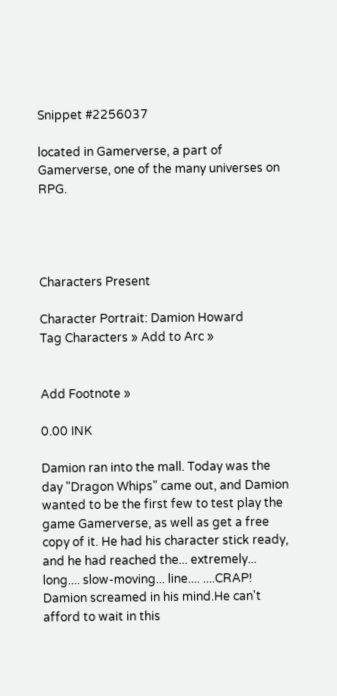Snippet #2256037

located in Gamerverse, a part of Gamerverse, one of the many universes on RPG.




Characters Present

Character Portrait: Damion Howard
Tag Characters » Add to Arc »


Add Footnote »

0.00 INK

Damion ran into the mall. Today was the day "Dragon Whips" came out, and Damion wanted to be the first few to test play the game Gamerverse, as well as get a free copy of it. He had his character stick ready, and he had reached the... extremely... long.... slow-moving... line.... ....CRAP! Damion screamed in his mind.He can't afford to wait in this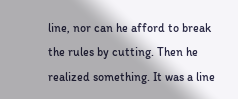line, nor can he afford to break the rules by cutting. Then he realized something. It was a line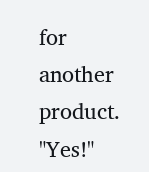for another product. "Yes!"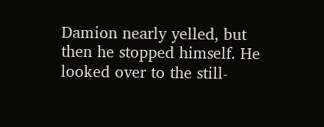Damion nearly yelled, but then he stopped himself. He looked over to the still-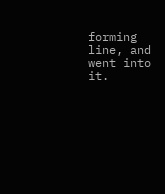forming line, and went into it.